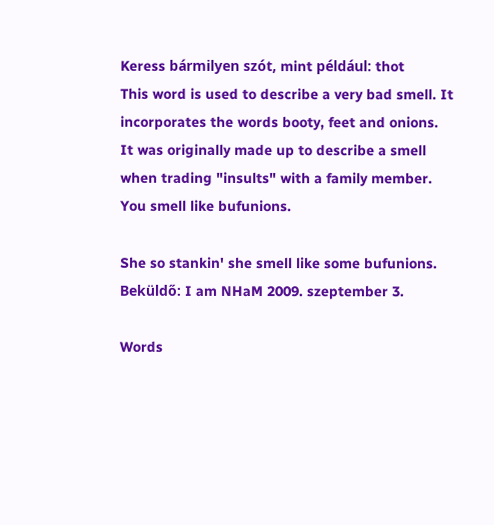Keress bármilyen szót, mint például: thot
This word is used to describe a very bad smell. It incorporates the words booty, feet and onions. It was originally made up to describe a smell when trading "insults" with a family member.
You smell like bufunions.

She so stankin' she smell like some bufunions.
Beküldő: I am NHaM 2009. szeptember 3.

Words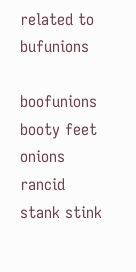related to bufunions

boofunions booty feet onions rancid stank stink